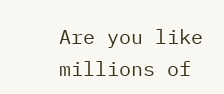Are you like millions of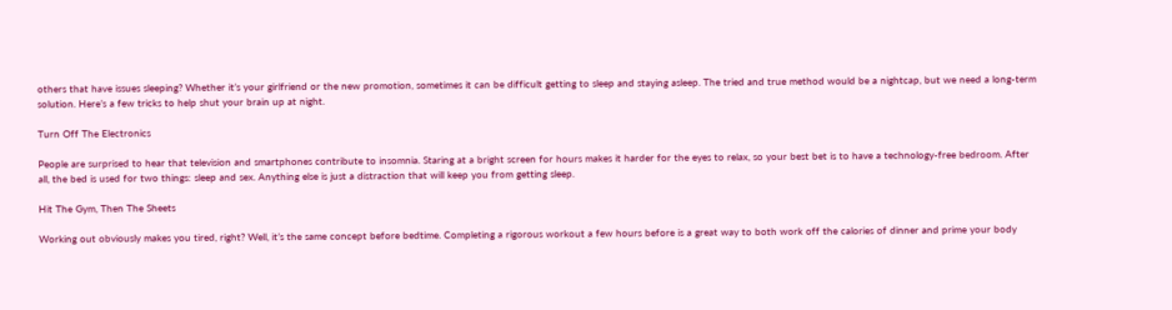others that have issues sleeping? Whether it’s your girlfriend or the new promotion, sometimes it can be difficult getting to sleep and staying asleep. The tried and true method would be a nightcap, but we need a long-term solution. Here’s a few tricks to help shut your brain up at night.

Turn Off The Electronics

People are surprised to hear that television and smartphones contribute to insomnia. Staring at a bright screen for hours makes it harder for the eyes to relax, so your best bet is to have a technology-free bedroom. After all, the bed is used for two things: sleep and sex. Anything else is just a distraction that will keep you from getting sleep.

Hit The Gym, Then The Sheets

Working out obviously makes you tired, right? Well, it’s the same concept before bedtime. Completing a rigorous workout a few hours before is a great way to both work off the calories of dinner and prime your body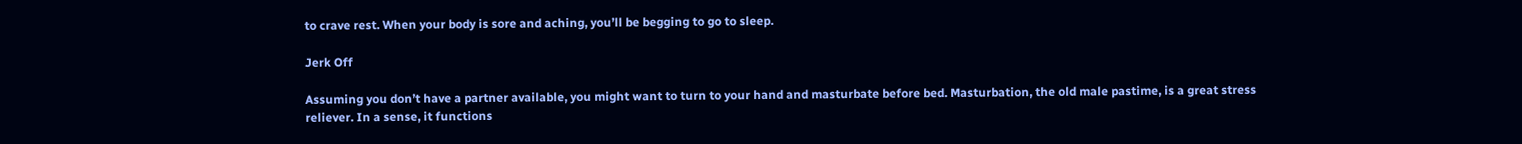to crave rest. When your body is sore and aching, you’ll be begging to go to sleep.

Jerk Off

Assuming you don’t have a partner available, you might want to turn to your hand and masturbate before bed. Masturbation, the old male pastime, is a great stress reliever. In a sense, it functions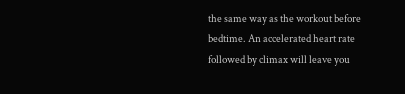the same way as the workout before bedtime. An accelerated heart rate followed by climax will leave you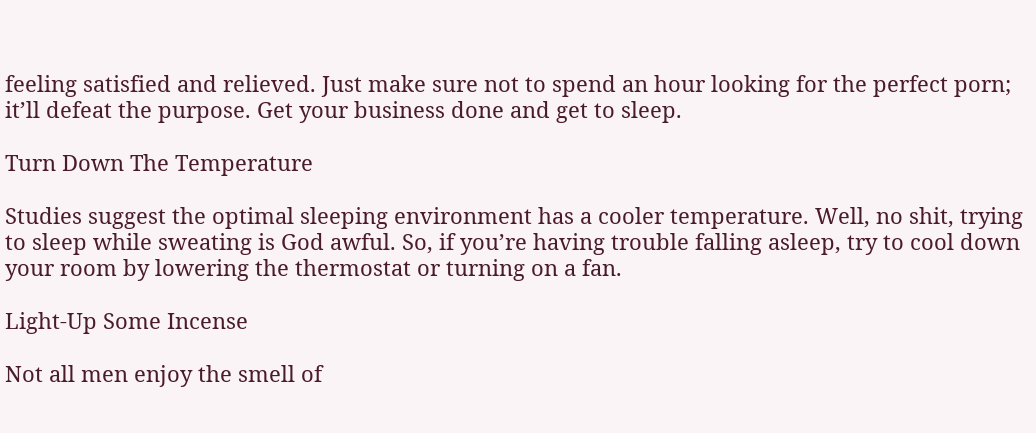feeling satisfied and relieved. Just make sure not to spend an hour looking for the perfect porn; it’ll defeat the purpose. Get your business done and get to sleep.

Turn Down The Temperature

Studies suggest the optimal sleeping environment has a cooler temperature. Well, no shit, trying to sleep while sweating is God awful. So, if you’re having trouble falling asleep, try to cool down your room by lowering the thermostat or turning on a fan.

Light-Up Some Incense

Not all men enjoy the smell of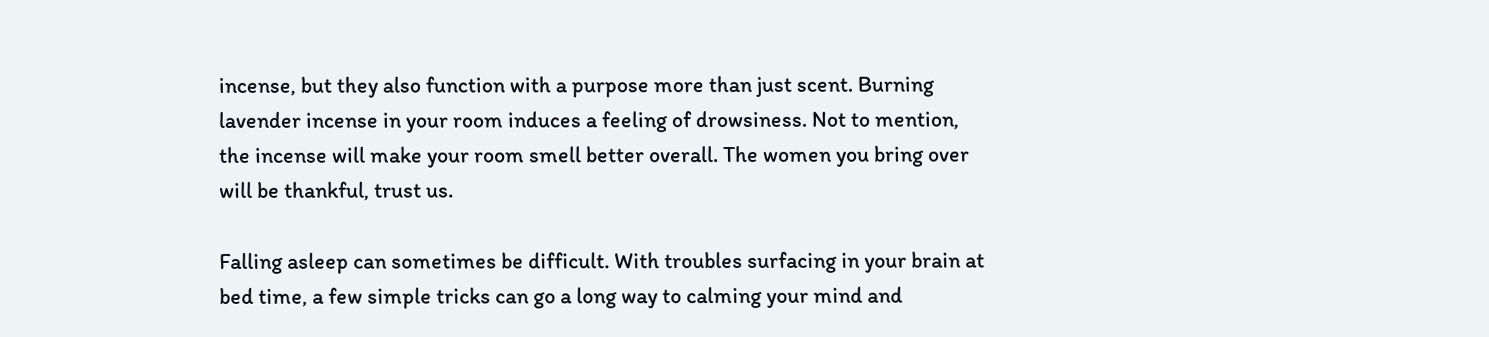incense, but they also function with a purpose more than just scent. Burning lavender incense in your room induces a feeling of drowsiness. Not to mention, the incense will make your room smell better overall. The women you bring over will be thankful, trust us.

Falling asleep can sometimes be difficult. With troubles surfacing in your brain at bed time, a few simple tricks can go a long way to calming your mind and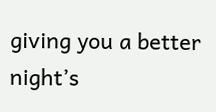giving you a better night’s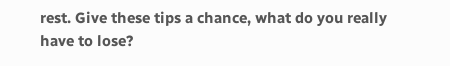rest. Give these tips a chance, what do you really have to lose?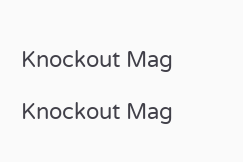Knockout Mag

Knockout Mag